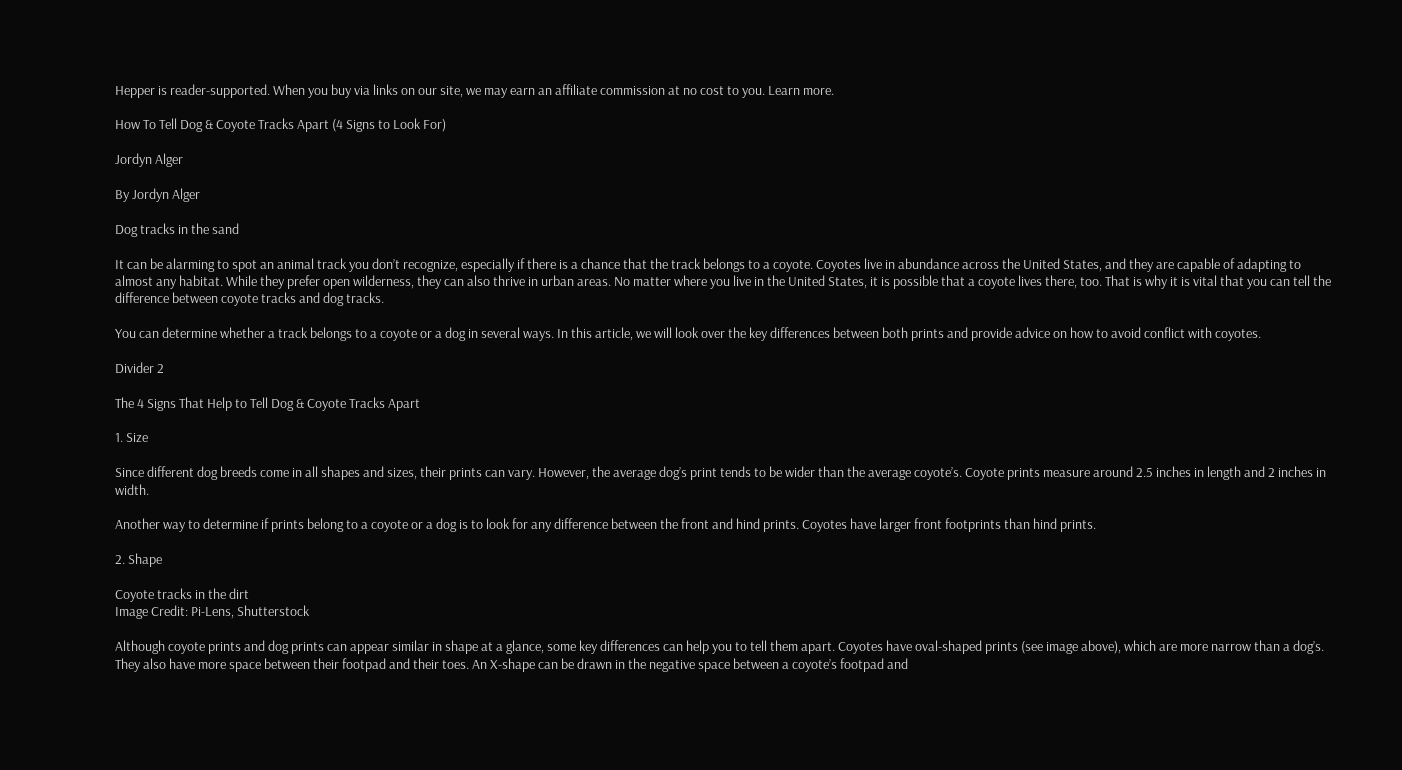Hepper is reader-supported. When you buy via links on our site, we may earn an affiliate commission at no cost to you. Learn more.

How To Tell Dog & Coyote Tracks Apart (4 Signs to Look For)

Jordyn Alger

By Jordyn Alger

Dog tracks in the sand

It can be alarming to spot an animal track you don’t recognize, especially if there is a chance that the track belongs to a coyote. Coyotes live in abundance across the United States, and they are capable of adapting to almost any habitat. While they prefer open wilderness, they can also thrive in urban areas. No matter where you live in the United States, it is possible that a coyote lives there, too. That is why it is vital that you can tell the difference between coyote tracks and dog tracks.

You can determine whether a track belongs to a coyote or a dog in several ways. In this article, we will look over the key differences between both prints and provide advice on how to avoid conflict with coyotes.

Divider 2

The 4 Signs That Help to Tell Dog & Coyote Tracks Apart

1. Size

Since different dog breeds come in all shapes and sizes, their prints can vary. However, the average dog’s print tends to be wider than the average coyote’s. Coyote prints measure around 2.5 inches in length and 2 inches in width.

Another way to determine if prints belong to a coyote or a dog is to look for any difference between the front and hind prints. Coyotes have larger front footprints than hind prints.

2. Shape

Coyote tracks in the dirt
Image Credit: Pi-Lens, Shutterstock

Although coyote prints and dog prints can appear similar in shape at a glance, some key differences can help you to tell them apart. Coyotes have oval-shaped prints (see image above), which are more narrow than a dog’s. They also have more space between their footpad and their toes. An X-shape can be drawn in the negative space between a coyote’s footpad and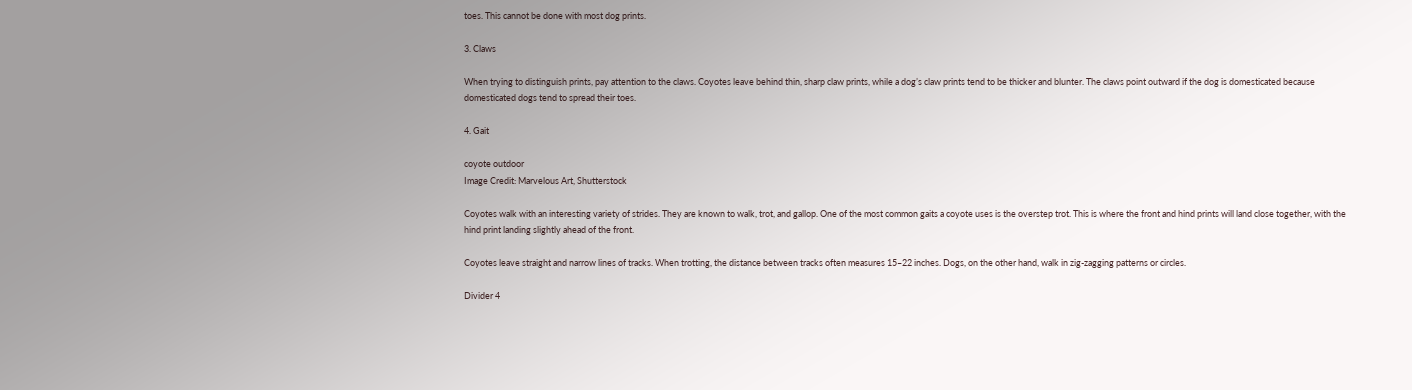toes. This cannot be done with most dog prints.

3. Claws

When trying to distinguish prints, pay attention to the claws. Coyotes leave behind thin, sharp claw prints, while a dog’s claw prints tend to be thicker and blunter. The claws point outward if the dog is domesticated because domesticated dogs tend to spread their toes.

4. Gait

coyote outdoor
Image Credit: Marvelous Art, Shutterstock

Coyotes walk with an interesting variety of strides. They are known to walk, trot, and gallop. One of the most common gaits a coyote uses is the overstep trot. This is where the front and hind prints will land close together, with the hind print landing slightly ahead of the front.

Coyotes leave straight and narrow lines of tracks. When trotting, the distance between tracks often measures 15–22 inches. Dogs, on the other hand, walk in zig-zagging patterns or circles.

Divider 4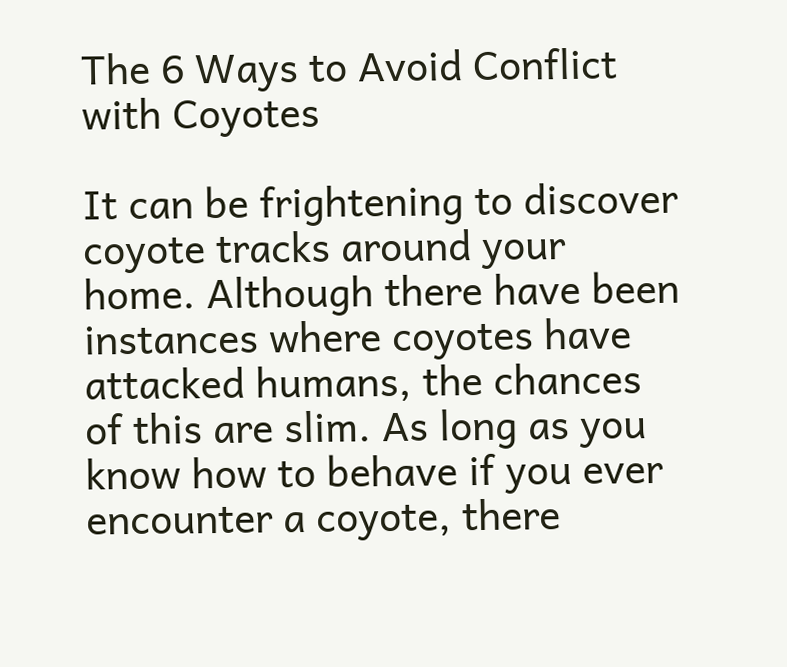The 6 Ways to Avoid Conflict with Coyotes

It can be frightening to discover coyote tracks around your home. Although there have been instances where coyotes have attacked humans, the chances of this are slim. As long as you know how to behave if you ever encounter a coyote, there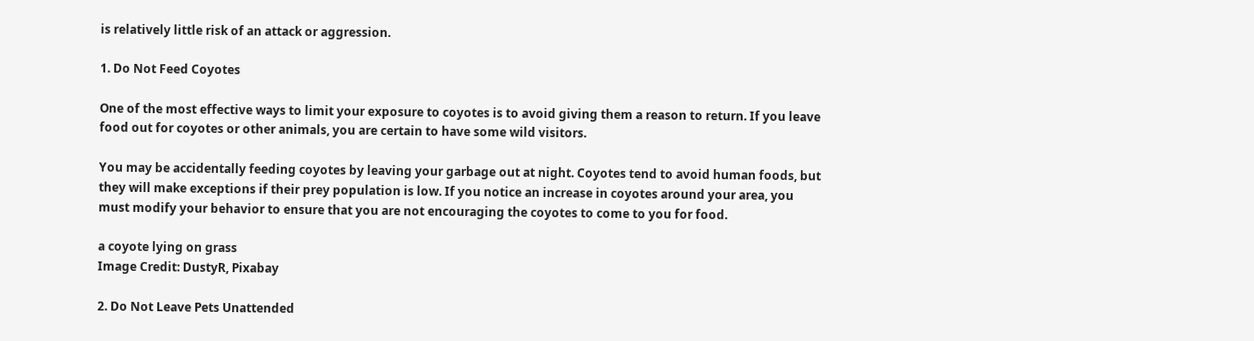is relatively little risk of an attack or aggression.

1. Do Not Feed Coyotes

One of the most effective ways to limit your exposure to coyotes is to avoid giving them a reason to return. If you leave food out for coyotes or other animals, you are certain to have some wild visitors.

You may be accidentally feeding coyotes by leaving your garbage out at night. Coyotes tend to avoid human foods, but they will make exceptions if their prey population is low. If you notice an increase in coyotes around your area, you must modify your behavior to ensure that you are not encouraging the coyotes to come to you for food.

a coyote lying on grass
Image Credit: DustyR, Pixabay

2. Do Not Leave Pets Unattended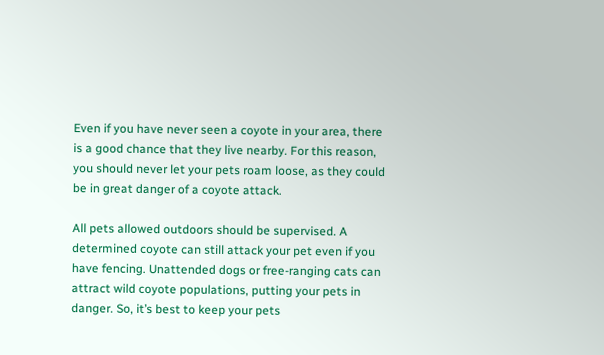Even if you have never seen a coyote in your area, there is a good chance that they live nearby. For this reason, you should never let your pets roam loose, as they could be in great danger of a coyote attack.

All pets allowed outdoors should be supervised. A determined coyote can still attack your pet even if you have fencing. Unattended dogs or free-ranging cats can attract wild coyote populations, putting your pets in danger. So, it’s best to keep your pets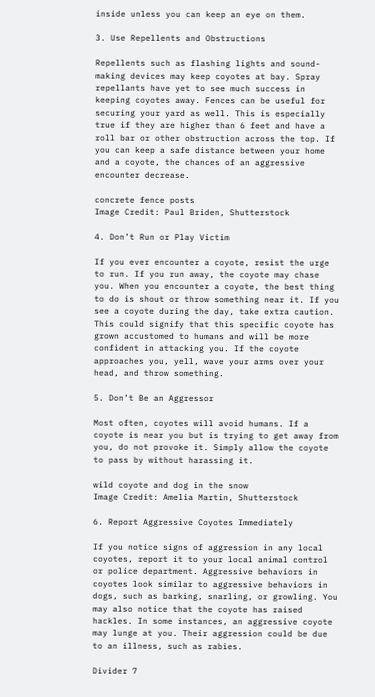inside unless you can keep an eye on them.

3. Use Repellents and Obstructions

Repellents such as flashing lights and sound-making devices may keep coyotes at bay. Spray repellants have yet to see much success in keeping coyotes away. Fences can be useful for securing your yard as well. This is especially true if they are higher than 6 feet and have a roll bar or other obstruction across the top. If you can keep a safe distance between your home and a coyote, the chances of an aggressive encounter decrease.

concrete fence posts
Image Credit: Paul Briden, Shutterstock

4. Don’t Run or Play Victim

If you ever encounter a coyote, resist the urge to run. If you run away, the coyote may chase you. When you encounter a coyote, the best thing to do is shout or throw something near it. If you see a coyote during the day, take extra caution. This could signify that this specific coyote has grown accustomed to humans and will be more confident in attacking you. If the coyote approaches you, yell, wave your arms over your head, and throw something.

5. Don’t Be an Aggressor

Most often, coyotes will avoid humans. If a coyote is near you but is trying to get away from you, do not provoke it. Simply allow the coyote to pass by without harassing it.

wild coyote and dog in the snow
Image Credit: Amelia Martin, Shutterstock

6. Report Aggressive Coyotes Immediately

If you notice signs of aggression in any local coyotes, report it to your local animal control or police department. Aggressive behaviors in coyotes look similar to aggressive behaviors in dogs, such as barking, snarling, or growling. You may also notice that the coyote has raised hackles. In some instances, an aggressive coyote may lunge at you. Their aggression could be due to an illness, such as rabies.

Divider 7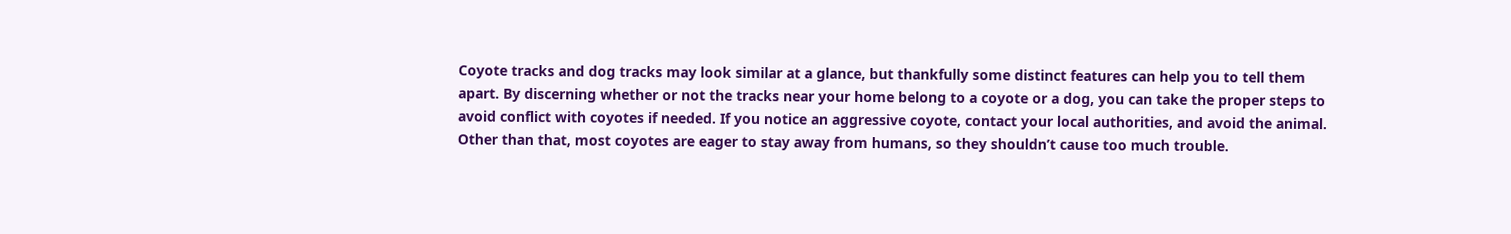Coyote tracks and dog tracks may look similar at a glance, but thankfully some distinct features can help you to tell them apart. By discerning whether or not the tracks near your home belong to a coyote or a dog, you can take the proper steps to avoid conflict with coyotes if needed. If you notice an aggressive coyote, contact your local authorities, and avoid the animal. Other than that, most coyotes are eager to stay away from humans, so they shouldn’t cause too much trouble.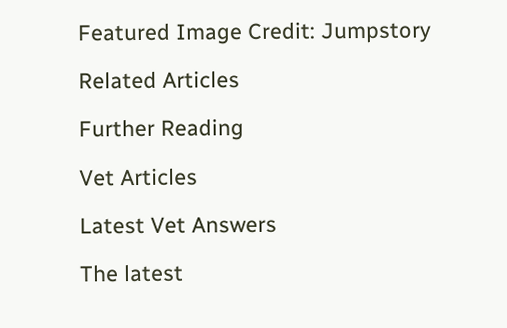Featured Image Credit: Jumpstory

Related Articles

Further Reading

Vet Articles

Latest Vet Answers

The latest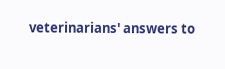veterinarians' answers to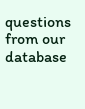questions from our database